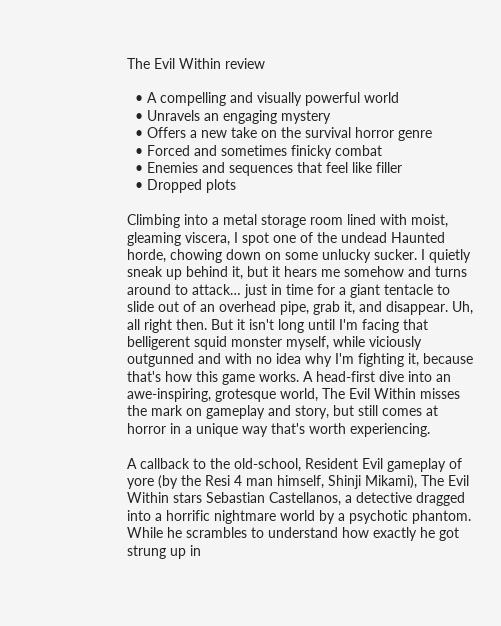The Evil Within review

  • A compelling and visually powerful world
  • Unravels an engaging mystery
  • Offers a new take on the survival horror genre
  • Forced and sometimes finicky combat
  • Enemies and sequences that feel like filler
  • Dropped plots

Climbing into a metal storage room lined with moist, gleaming viscera, I spot one of the undead Haunted horde, chowing down on some unlucky sucker. I quietly sneak up behind it, but it hears me somehow and turns around to attack… just in time for a giant tentacle to slide out of an overhead pipe, grab it, and disappear. Uh, all right then. But it isn't long until I'm facing that belligerent squid monster myself, while viciously outgunned and with no idea why I'm fighting it, because that's how this game works. A head-first dive into an awe-inspiring, grotesque world, The Evil Within misses the mark on gameplay and story, but still comes at horror in a unique way that's worth experiencing.

A callback to the old-school, Resident Evil gameplay of yore (by the Resi 4 man himself, Shinji Mikami), The Evil Within stars Sebastian Castellanos, a detective dragged into a horrific nightmare world by a psychotic phantom. While he scrambles to understand how exactly he got strung up in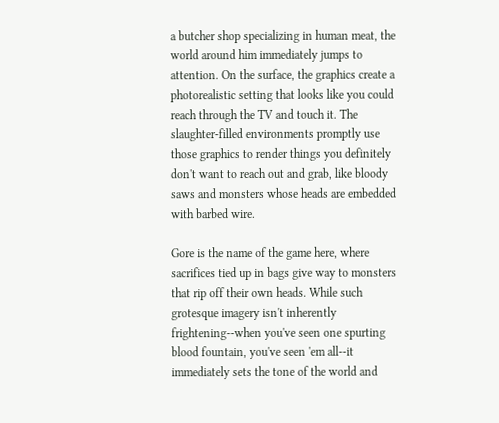a butcher shop specializing in human meat, the world around him immediately jumps to attention. On the surface, the graphics create a photorealistic setting that looks like you could reach through the TV and touch it. The slaughter-filled environments promptly use those graphics to render things you definitely don't want to reach out and grab, like bloody saws and monsters whose heads are embedded with barbed wire.

Gore is the name of the game here, where sacrifices tied up in bags give way to monsters that rip off their own heads. While such grotesque imagery isn't inherently frightening--when you've seen one spurting blood fountain, you've seen 'em all--it immediately sets the tone of the world and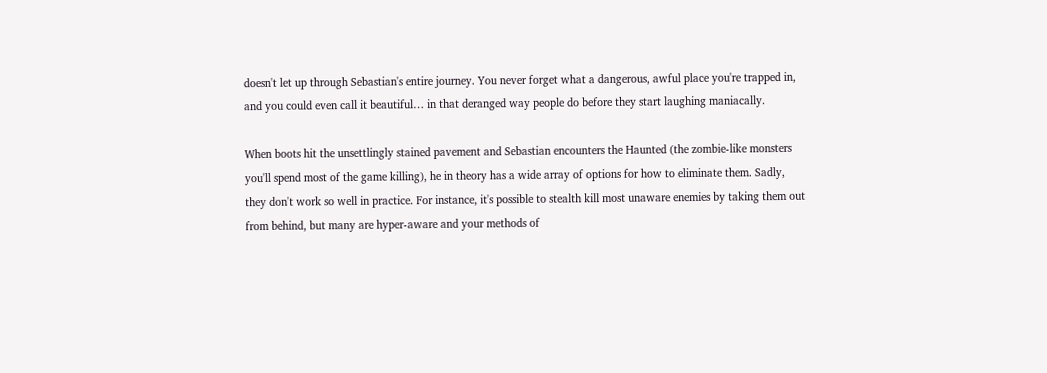doesn't let up through Sebastian's entire journey. You never forget what a dangerous, awful place you're trapped in, and you could even call it beautiful… in that deranged way people do before they start laughing maniacally.

When boots hit the unsettlingly stained pavement and Sebastian encounters the Haunted (the zombie-like monsters you'll spend most of the game killing), he in theory has a wide array of options for how to eliminate them. Sadly, they don't work so well in practice. For instance, it's possible to stealth kill most unaware enemies by taking them out from behind, but many are hyper-aware and your methods of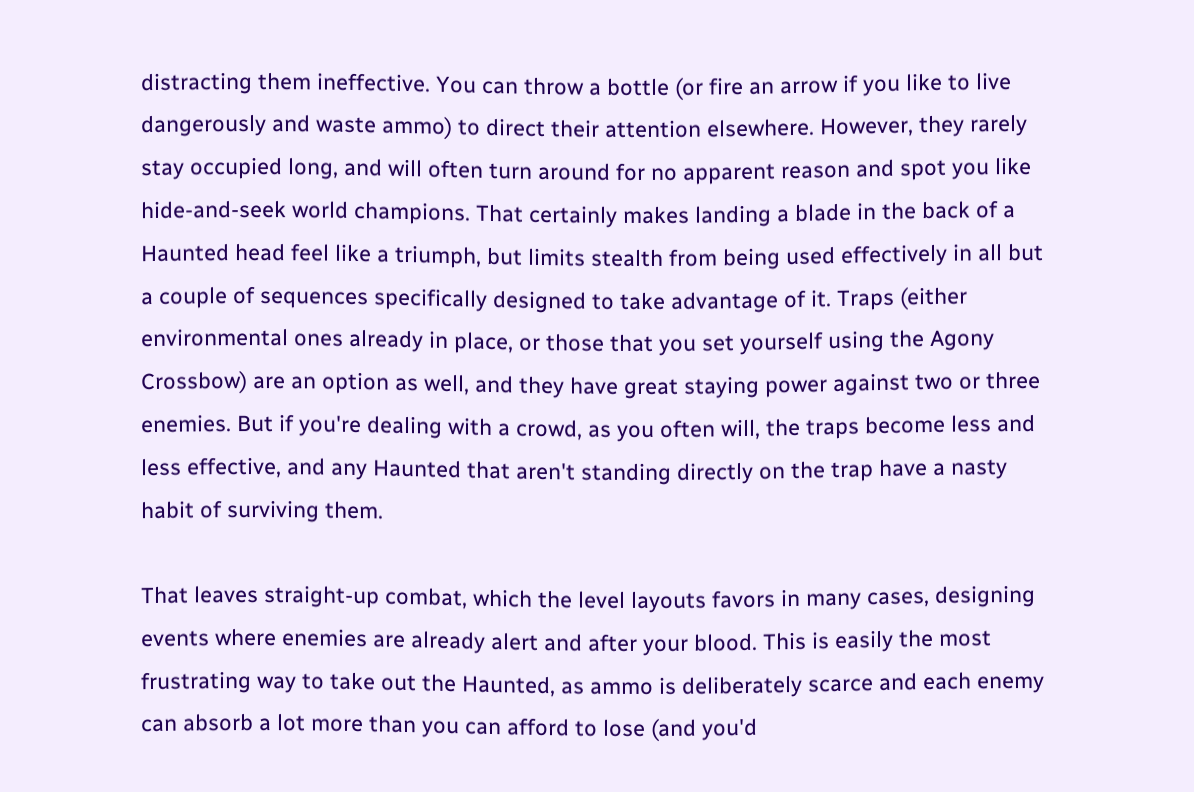distracting them ineffective. You can throw a bottle (or fire an arrow if you like to live dangerously and waste ammo) to direct their attention elsewhere. However, they rarely stay occupied long, and will often turn around for no apparent reason and spot you like hide-and-seek world champions. That certainly makes landing a blade in the back of a Haunted head feel like a triumph, but limits stealth from being used effectively in all but a couple of sequences specifically designed to take advantage of it. Traps (either environmental ones already in place, or those that you set yourself using the Agony Crossbow) are an option as well, and they have great staying power against two or three enemies. But if you're dealing with a crowd, as you often will, the traps become less and less effective, and any Haunted that aren't standing directly on the trap have a nasty habit of surviving them.

That leaves straight-up combat, which the level layouts favors in many cases, designing events where enemies are already alert and after your blood. This is easily the most frustrating way to take out the Haunted, as ammo is deliberately scarce and each enemy can absorb a lot more than you can afford to lose (and you'd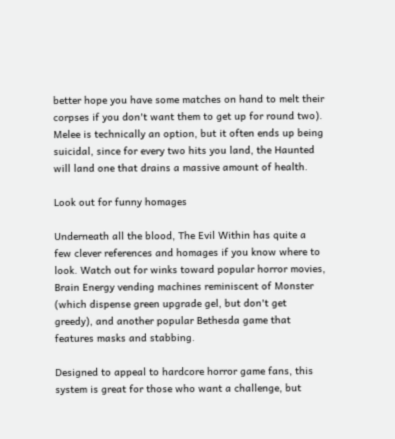better hope you have some matches on hand to melt their corpses if you don't want them to get up for round two). Melee is technically an option, but it often ends up being suicidal, since for every two hits you land, the Haunted will land one that drains a massive amount of health.

Look out for funny homages

Underneath all the blood, The Evil Within has quite a few clever references and homages if you know where to look. Watch out for winks toward popular horror movies, Brain Energy vending machines reminiscent of Monster (which dispense green upgrade gel, but don't get greedy), and another popular Bethesda game that features masks and stabbing.

Designed to appeal to hardcore horror game fans, this system is great for those who want a challenge, but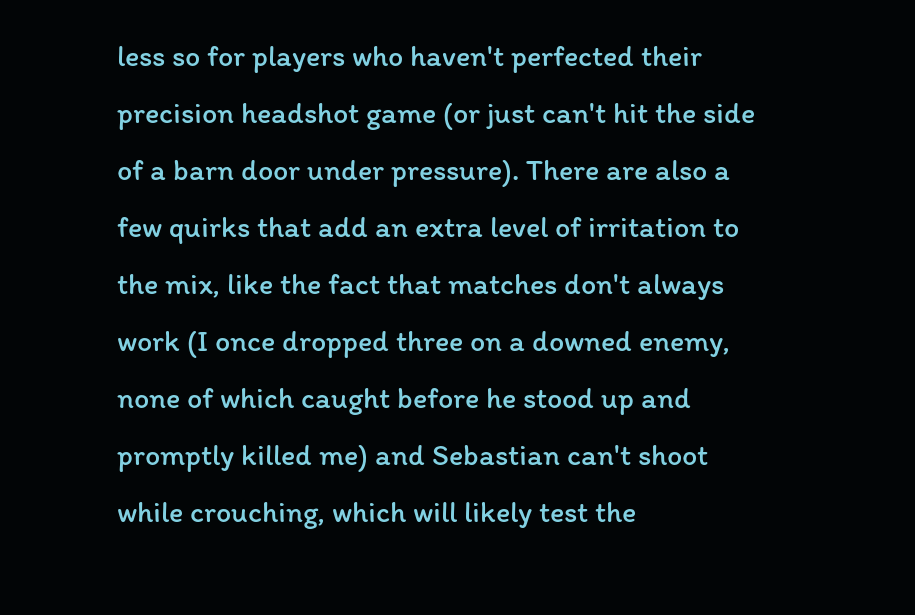less so for players who haven't perfected their precision headshot game (or just can't hit the side of a barn door under pressure). There are also a few quirks that add an extra level of irritation to the mix, like the fact that matches don't always work (I once dropped three on a downed enemy, none of which caught before he stood up and promptly killed me) and Sebastian can't shoot while crouching, which will likely test the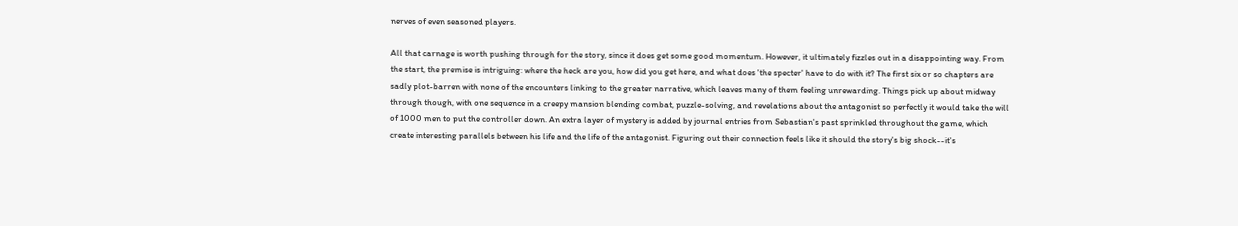nerves of even seasoned players.

All that carnage is worth pushing through for the story, since it does get some good momentum. However, it ultimately fizzles out in a disappointing way. From the start, the premise is intriguing: where the heck are you, how did you get here, and what does 'the specter' have to do with it? The first six or so chapters are sadly plot-barren with none of the encounters linking to the greater narrative, which leaves many of them feeling unrewarding. Things pick up about midway through though, with one sequence in a creepy mansion blending combat, puzzle-solving, and revelations about the antagonist so perfectly it would take the will of 1000 men to put the controller down. An extra layer of mystery is added by journal entries from Sebastian's past sprinkled throughout the game, which create interesting parallels between his life and the life of the antagonist. Figuring out their connection feels like it should the story's big shock--it's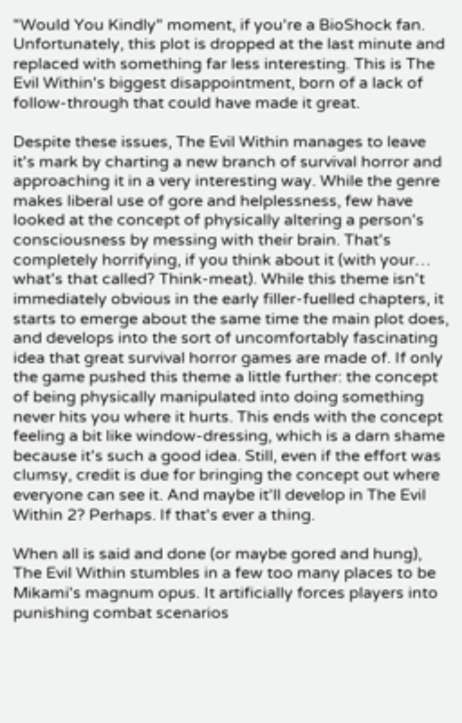"Would You Kindly" moment, if you're a BioShock fan. Unfortunately, this plot is dropped at the last minute and replaced with something far less interesting. This is The Evil Within's biggest disappointment, born of a lack of follow-through that could have made it great.

Despite these issues, The Evil Within manages to leave it's mark by charting a new branch of survival horror and approaching it in a very interesting way. While the genre makes liberal use of gore and helplessness, few have looked at the concept of physically altering a person's consciousness by messing with their brain. That's completely horrifying, if you think about it (with your… what's that called? Think-meat). While this theme isn't immediately obvious in the early filler-fuelled chapters, it starts to emerge about the same time the main plot does, and develops into the sort of uncomfortably fascinating idea that great survival horror games are made of. If only the game pushed this theme a little further: the concept of being physically manipulated into doing something never hits you where it hurts. This ends with the concept feeling a bit like window-dressing, which is a darn shame because it's such a good idea. Still, even if the effort was clumsy, credit is due for bringing the concept out where everyone can see it. And maybe it'll develop in The Evil Within 2? Perhaps. If that's ever a thing.

When all is said and done (or maybe gored and hung), The Evil Within stumbles in a few too many places to be Mikami's magnum opus. It artificially forces players into punishing combat scenarios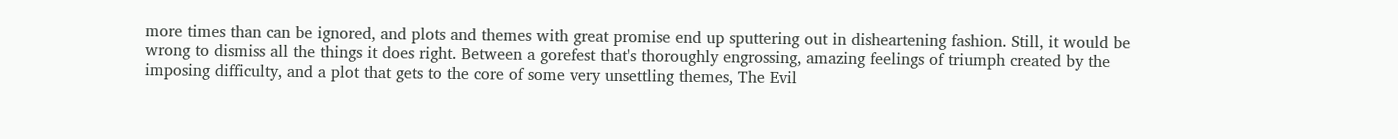more times than can be ignored, and plots and themes with great promise end up sputtering out in disheartening fashion. Still, it would be wrong to dismiss all the things it does right. Between a gorefest that's thoroughly engrossing, amazing feelings of triumph created by the imposing difficulty, and a plot that gets to the core of some very unsettling themes, The Evil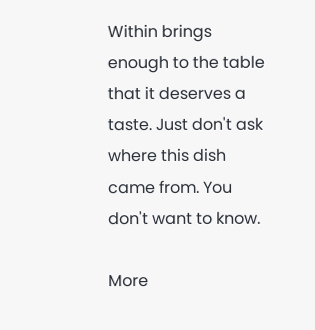Within brings enough to the table that it deserves a taste. Just don't ask where this dish came from. You don't want to know.

More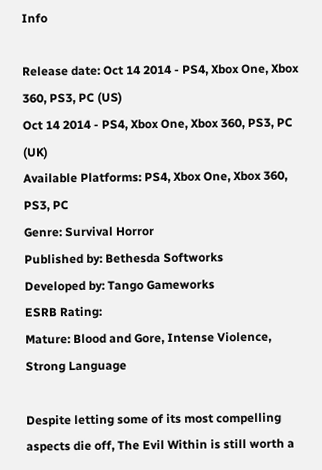Info

Release date: Oct 14 2014 - PS4, Xbox One, Xbox 360, PS3, PC (US)
Oct 14 2014 - PS4, Xbox One, Xbox 360, PS3, PC (UK)
Available Platforms: PS4, Xbox One, Xbox 360, PS3, PC
Genre: Survival Horror
Published by: Bethesda Softworks
Developed by: Tango Gameworks
ESRB Rating:
Mature: Blood and Gore, Intense Violence, Strong Language

Despite letting some of its most compelling aspects die off, The Evil Within is still worth a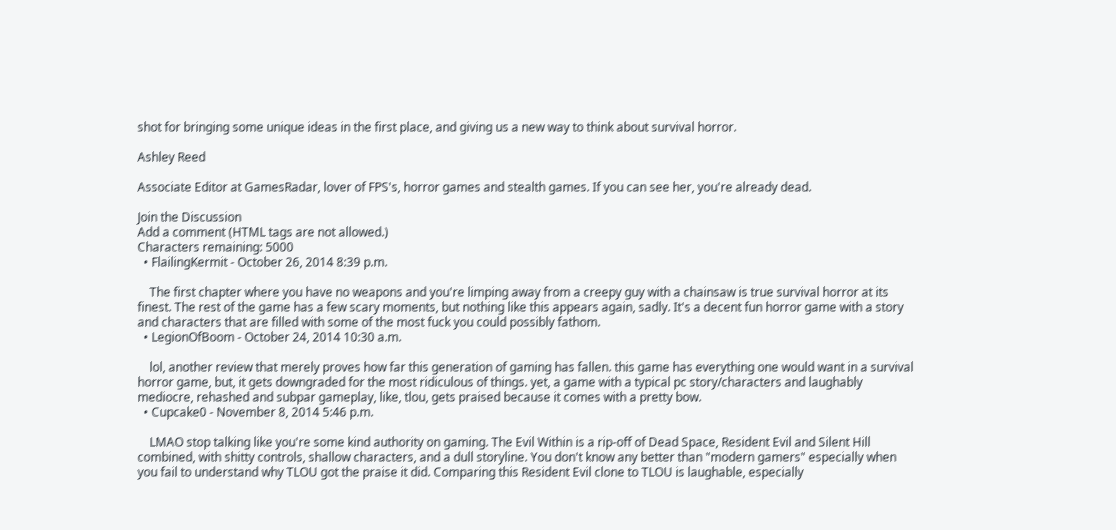shot for bringing some unique ideas in the first place, and giving us a new way to think about survival horror.

Ashley Reed

Associate Editor at GamesRadar, lover of FPS's, horror games and stealth games. If you can see her, you're already dead.

Join the Discussion
Add a comment (HTML tags are not allowed.)
Characters remaining: 5000
  • FlailingKermit - October 26, 2014 8:39 p.m.

    The first chapter where you have no weapons and you're limping away from a creepy guy with a chainsaw is true survival horror at its finest. The rest of the game has a few scary moments, but nothing like this appears again, sadly. It's a decent fun horror game with a story and characters that are filled with some of the most fuck you could possibly fathom.
  • LegionOfBoom - October 24, 2014 10:30 a.m.

    lol, another review that merely proves how far this generation of gaming has fallen. this game has everything one would want in a survival horror game, but, it gets downgraded for the most ridiculous of things. yet, a game with a typical pc story/characters and laughably mediocre, rehashed and subpar gameplay, like, tlou, gets praised because it comes with a pretty bow.
  • Cupcake0 - November 8, 2014 5:46 p.m.

    LMAO stop talking like you're some kind authority on gaming. The Evil Within is a rip-off of Dead Space, Resident Evil and Silent Hill combined, with shitty controls, shallow characters, and a dull storyline. You don't know any better than "modern gamers" especially when you fail to understand why TLOU got the praise it did. Comparing this Resident Evil clone to TLOU is laughable, especially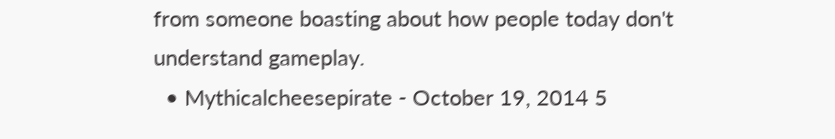from someone boasting about how people today don't understand gameplay.
  • Mythicalcheesepirate - October 19, 2014 5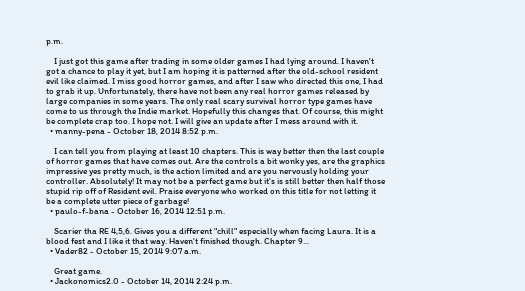p.m.

    I just got this game after trading in some older games I had lying around. I haven't got a chance to play it yet, but I am hoping it is patterned after the old-school resident evil like claimed. I miss good horror games, and after I saw who directed this one, I had to grab it up. Unfortunately, there have not been any real horror games released by large companies in some years. The only real scary survival horror type games have come to us through the Indie market. Hopefully this changes that. Of course, this might be complete crap too. I hope not. I will give an update after I mess around with it.
  • manny-pena - October 18, 2014 8:52 p.m.

    I can tell you from playing at least 10 chapters. This is way better then the last couple of horror games that have comes out. Are the controls a bit wonky yes, are the graphics impressive yes pretty much, is the action limited and are you nervously holding your controller. Absolutely! It may not be a perfect game but it's is still better then half those stupid rip off of Resident evil. Praise everyone who worked on this title for not letting it be a complete utter piece of garbage!
  • paulo-f-bana - October 16, 2014 12:51 p.m.

    Scarier tha RE 4,5,6. Gives you a different "chill" especially when facing Laura. It is a blood fest and I like it that way. Haven't finished though. Chapter 9...
  • Vader82 - October 15, 2014 9:07 a.m.

    Great game.
  • Jackonomics2.0 - October 14, 2014 2:24 p.m.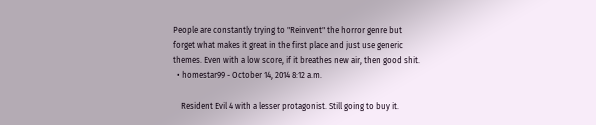People are constantly trying to "Reinvent" the horror genre but forget what makes it great in the first place and just use generic themes. Even with a low score, if it breathes new air, then good shit.
  • homestar99 - October 14, 2014 8:12 a.m.

    Resident Evil 4 with a lesser protagonist. Still going to buy it.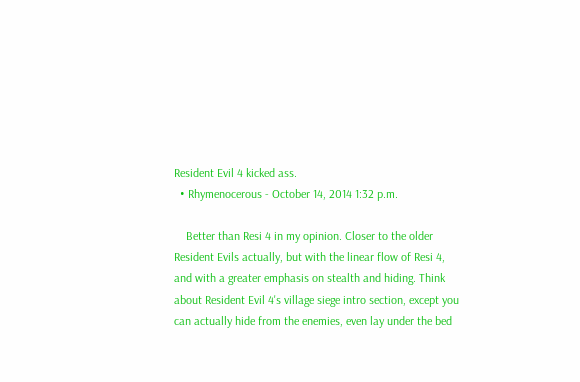Resident Evil 4 kicked ass.
  • Rhymenocerous - October 14, 2014 1:32 p.m.

    Better than Resi 4 in my opinion. Closer to the older Resident Evils actually, but with the linear flow of Resi 4, and with a greater emphasis on stealth and hiding. Think about Resident Evil 4's village siege intro section, except you can actually hide from the enemies, even lay under the bed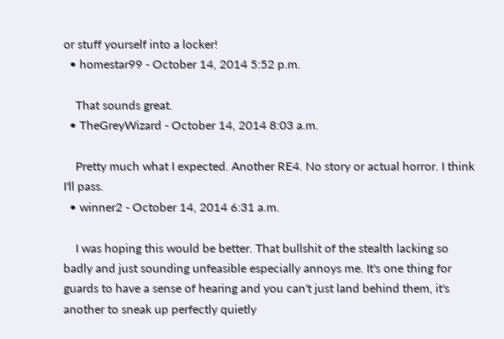or stuff yourself into a locker!
  • homestar99 - October 14, 2014 5:52 p.m.

    That sounds great.
  • TheGreyWizard - October 14, 2014 8:03 a.m.

    Pretty much what I expected. Another RE4. No story or actual horror. I think I'll pass.
  • winner2 - October 14, 2014 6:31 a.m.

    I was hoping this would be better. That bullshit of the stealth lacking so badly and just sounding unfeasible especially annoys me. It's one thing for guards to have a sense of hearing and you can't just land behind them, it's another to sneak up perfectly quietly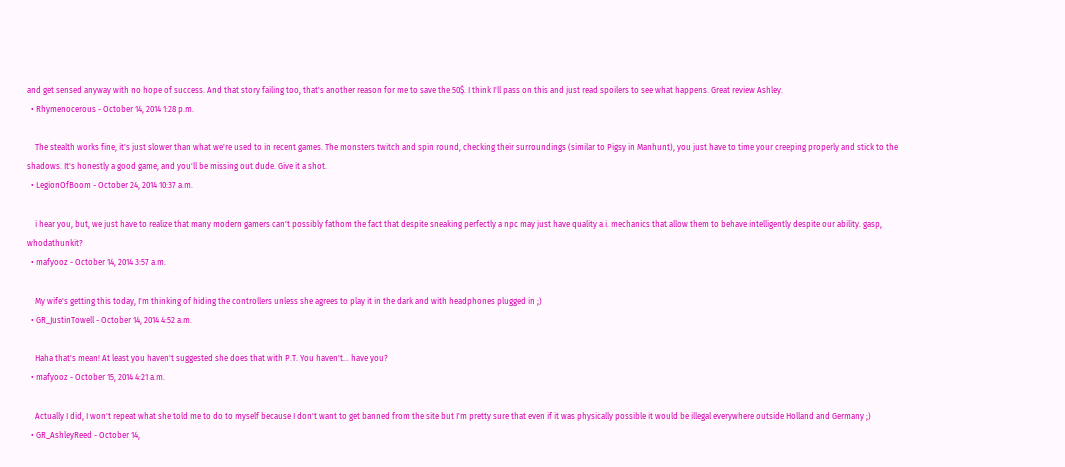and get sensed anyway with no hope of success. And that story failing too, that's another reason for me to save the 50$. I think I'll pass on this and just read spoilers to see what happens. Great review Ashley.
  • Rhymenocerous - October 14, 2014 1:28 p.m.

    The stealth works fine, it's just slower than what we're used to in recent games. The monsters twitch and spin round, checking their surroundings (similar to Pigsy in Manhunt), you just have to time your creeping properly and stick to the shadows. It's honestly a good game, and you'll be missing out dude. Give it a shot.
  • LegionOfBoom - October 24, 2014 10:37 a.m.

    i hear you, but, we just have to realize that many modern gamers can't possibly fathom the fact that despite sneaking perfectly a npc may just have quality a.i. mechanics that allow them to behave intelligently despite our ability. gasp, whodathunkit?
  • mafyooz - October 14, 2014 3:57 a.m.

    My wife's getting this today, I'm thinking of hiding the controllers unless she agrees to play it in the dark and with headphones plugged in ;)
  • GR_JustinTowell - October 14, 2014 4:52 a.m.

    Haha that's mean! At least you haven't suggested she does that with P.T. You haven't... have you?
  • mafyooz - October 15, 2014 4:21 a.m.

    Actually I did, I won't repeat what she told me to do to myself because I don't want to get banned from the site but I'm pretty sure that even if it was physically possible it would be illegal everywhere outside Holland and Germany ;)
  • GR_AshleyReed - October 14,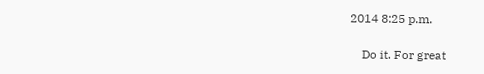2014 8:25 p.m.

    Do it. For great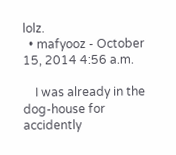lolz.
  • mafyooz - October 15, 2014 4:56 a.m.

    I was already in the dog-house for accidently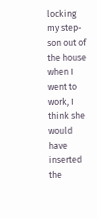locking my step-son out of the house when I went to work, I think she would have inserted the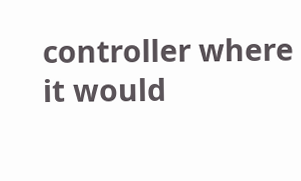controller where it would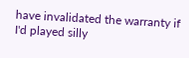have invalidated the warranty if I'd played silly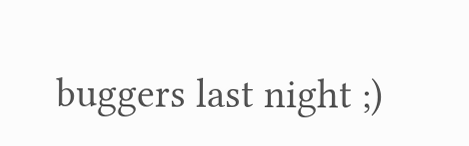buggers last night ;)